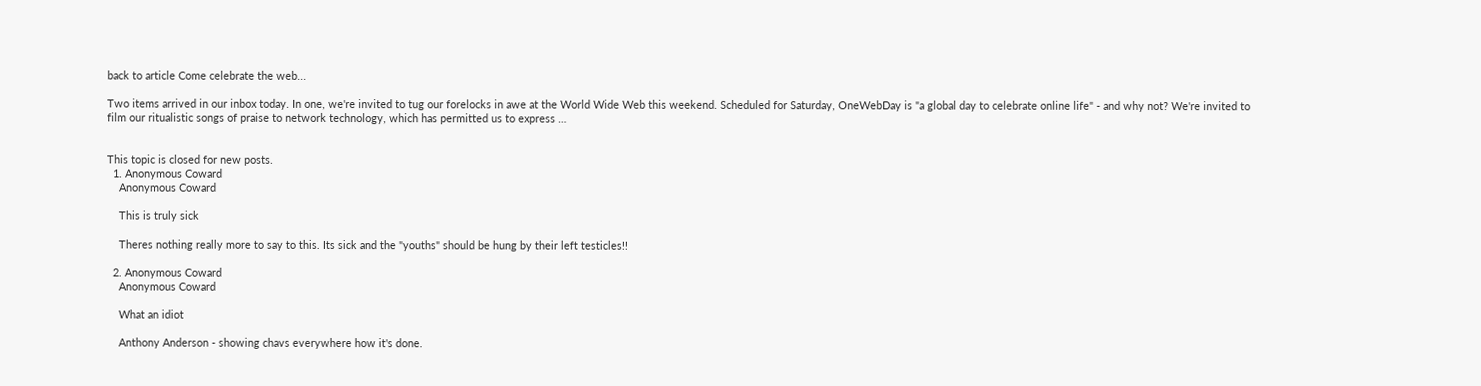back to article Come celebrate the web...

Two items arrived in our inbox today. In one, we're invited to tug our forelocks in awe at the World Wide Web this weekend. Scheduled for Saturday, OneWebDay is "a global day to celebrate online life" - and why not? We're invited to film our ritualistic songs of praise to network technology, which has permitted us to express …


This topic is closed for new posts.
  1. Anonymous Coward
    Anonymous Coward

    This is truly sick

    Theres nothing really more to say to this. Its sick and the "youths" should be hung by their left testicles!!

  2. Anonymous Coward
    Anonymous Coward

    What an idiot

    Anthony Anderson - showing chavs everywhere how it's done.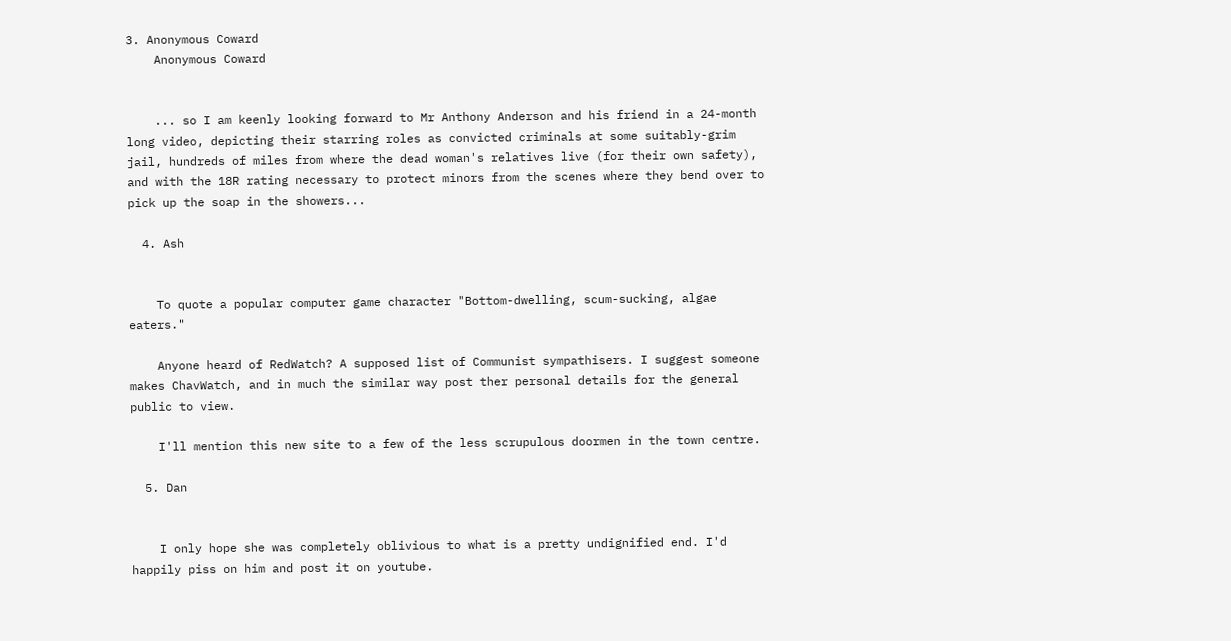3. Anonymous Coward
    Anonymous Coward


    ... so I am keenly looking forward to Mr Anthony Anderson and his friend in a 24-month long video, depicting their starring roles as convicted criminals at some suitably-grim jail, hundreds of miles from where the dead woman's relatives live (for their own safety), and with the 18R rating necessary to protect minors from the scenes where they bend over to pick up the soap in the showers...

  4. Ash


    To quote a popular computer game character "Bottom-dwelling, scum-sucking, algae eaters."

    Anyone heard of RedWatch? A supposed list of Communist sympathisers. I suggest someone makes ChavWatch, and in much the similar way post ther personal details for the general public to view.

    I'll mention this new site to a few of the less scrupulous doormen in the town centre.

  5. Dan


    I only hope she was completely oblivious to what is a pretty undignified end. I'd happily piss on him and post it on youtube.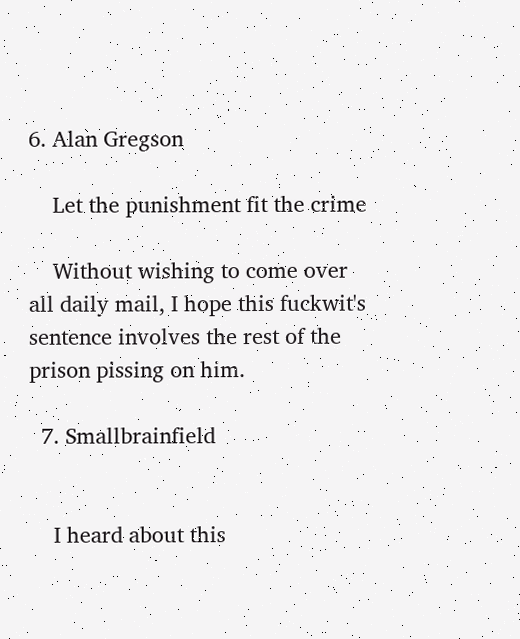6. Alan Gregson

    Let the punishment fit the crime

    Without wishing to come over all daily mail, I hope this fuckwit's sentence involves the rest of the prison pissing on him.

  7. Smallbrainfield


    I heard about this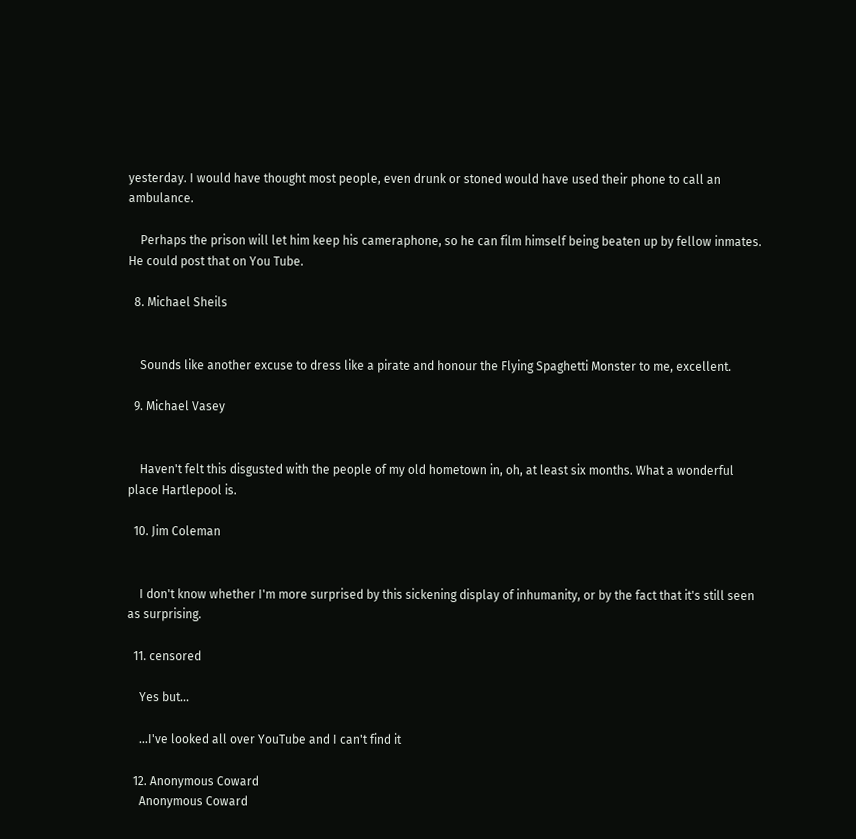yesterday. I would have thought most people, even drunk or stoned would have used their phone to call an ambulance.

    Perhaps the prison will let him keep his cameraphone, so he can film himself being beaten up by fellow inmates. He could post that on You Tube.

  8. Michael Sheils


    Sounds like another excuse to dress like a pirate and honour the Flying Spaghetti Monster to me, excellent.

  9. Michael Vasey


    Haven't felt this disgusted with the people of my old hometown in, oh, at least six months. What a wonderful place Hartlepool is.

  10. Jim Coleman


    I don't know whether I'm more surprised by this sickening display of inhumanity, or by the fact that it's still seen as surprising.

  11. censored

    Yes but...

    ...I've looked all over YouTube and I can't find it

  12. Anonymous Coward
    Anonymous Coward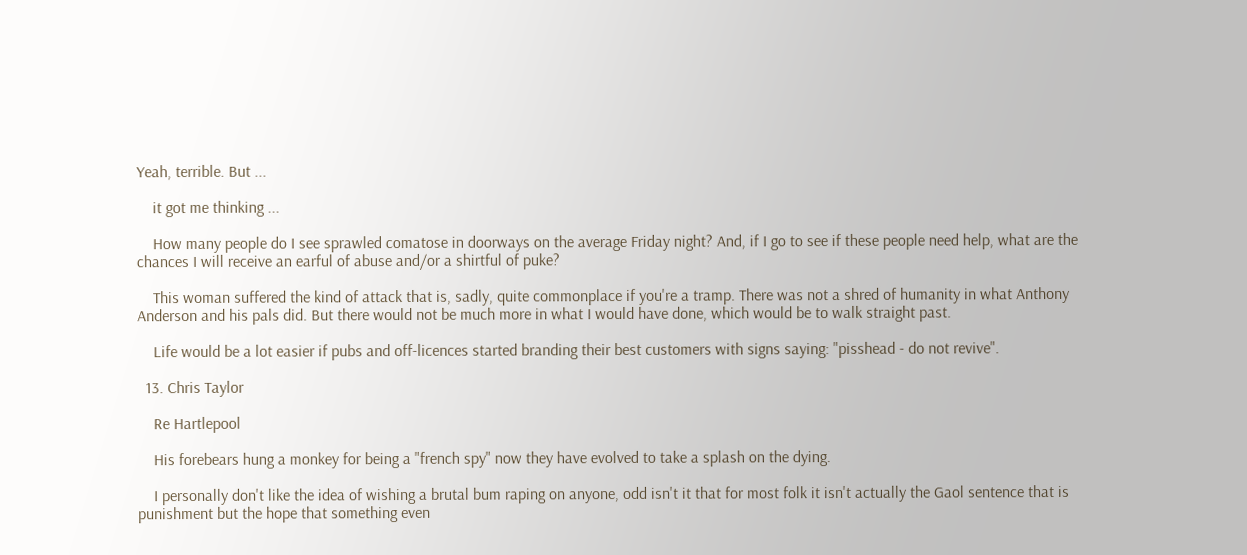Yeah, terrible. But ...

    it got me thinking ...

    How many people do I see sprawled comatose in doorways on the average Friday night? And, if I go to see if these people need help, what are the chances I will receive an earful of abuse and/or a shirtful of puke?

    This woman suffered the kind of attack that is, sadly, quite commonplace if you're a tramp. There was not a shred of humanity in what Anthony Anderson and his pals did. But there would not be much more in what I would have done, which would be to walk straight past.

    Life would be a lot easier if pubs and off-licences started branding their best customers with signs saying: "pisshead - do not revive".

  13. Chris Taylor

    Re Hartlepool

    His forebears hung a monkey for being a "french spy" now they have evolved to take a splash on the dying.

    I personally don't like the idea of wishing a brutal bum raping on anyone, odd isn't it that for most folk it isn't actually the Gaol sentence that is punishment but the hope that something even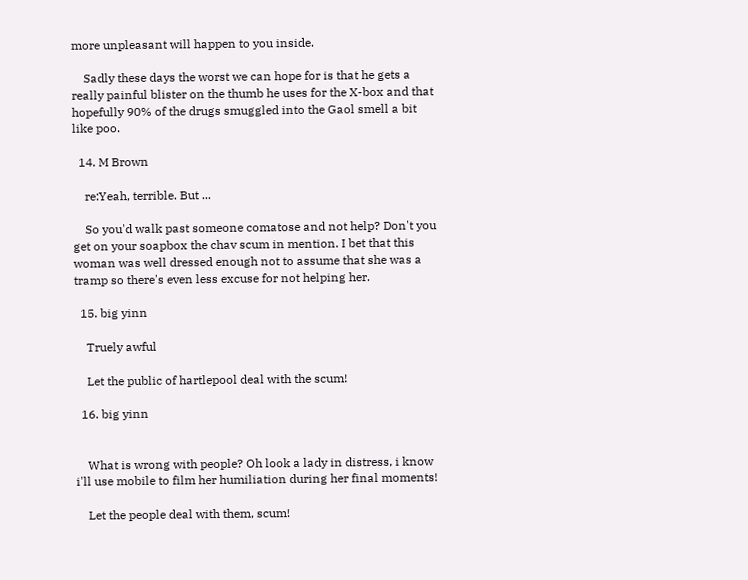more unpleasant will happen to you inside.

    Sadly these days the worst we can hope for is that he gets a really painful blister on the thumb he uses for the X-box and that hopefully 90% of the drugs smuggled into the Gaol smell a bit like poo.

  14. M Brown

    re:Yeah, terrible. But ...

    So you'd walk past someone comatose and not help? Don't you get on your soapbox the chav scum in mention. I bet that this woman was well dressed enough not to assume that she was a tramp so there's even less excuse for not helping her.

  15. big yinn

    Truely awful

    Let the public of hartlepool deal with the scum!

  16. big yinn


    What is wrong with people? Oh look a lady in distress, i know i'll use mobile to film her humiliation during her final moments!

    Let the people deal with them, scum!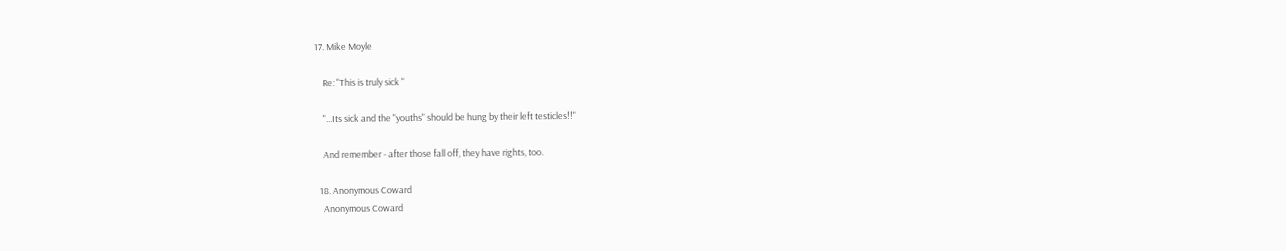17. Mike Moyle

    Re: "This is truly sick "

    "...Its sick and the "youths" should be hung by their left testicles!!"

    And remember - after those fall off, they have rights, too.

  18. Anonymous Coward
    Anonymous Coward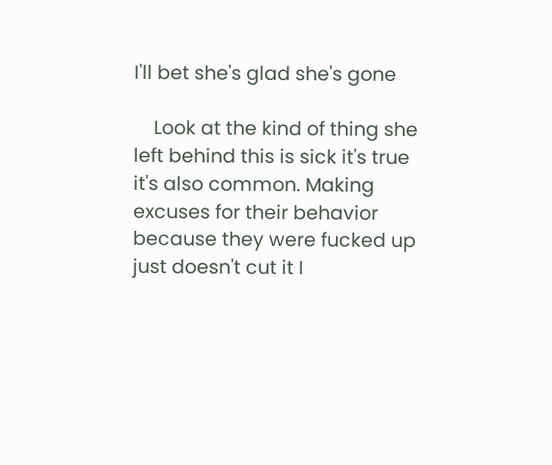I'll bet she's glad she's gone

    Look at the kind of thing she left behind this is sick it's true it's also common. Making excuses for their behavior because they were fucked up just doesn't cut it I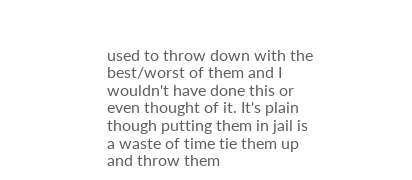used to throw down with the best/worst of them and I wouldn't have done this or even thought of it. It's plain though putting them in jail is a waste of time tie them up and throw them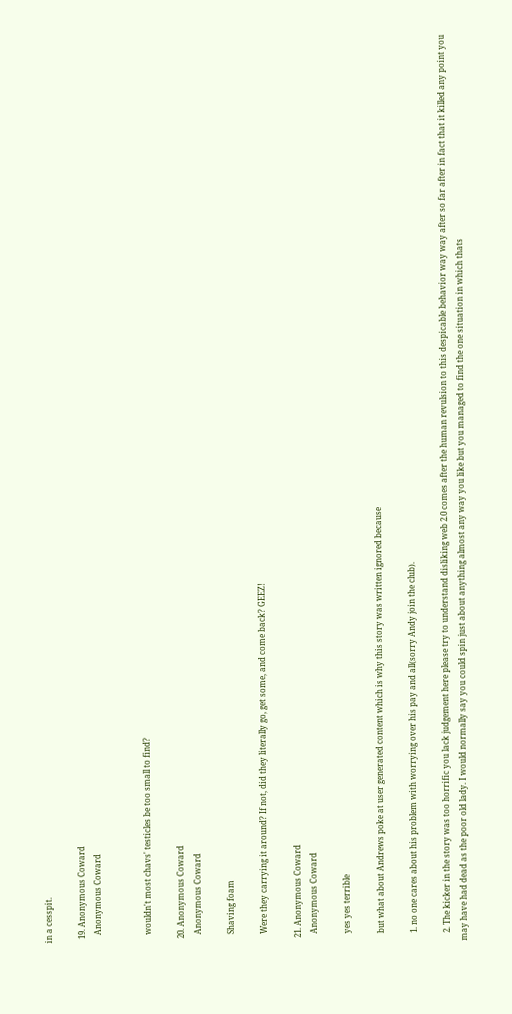in a cesspit.

  19. Anonymous Coward
    Anonymous Coward


    wouldn't most chavs' testicles be too small to find?

  20. Anonymous Coward
    Anonymous Coward

    Shaving foam

    Were they carrying it around? If not, did they literally go, get some, and come back? GEEZ!

  21. Anonymous Coward
    Anonymous Coward

    yes yes terrible

    but what about Andrews poke at user generated content which is why this story was written ignored because

    1. no one cares about his problem with worrying over his pay and all(sorry Andy join the club).

    2. The kicker in the story was too horrific you lack judgement here please try to understand disliking web 2.0 comes after the human revulsion to this despicable behavior way way after so far after in fact that it killed any point you may have had dead as the poor old lady. I would normally say you could spin just about anything almost any way you like but you managed to find the one situation in which thats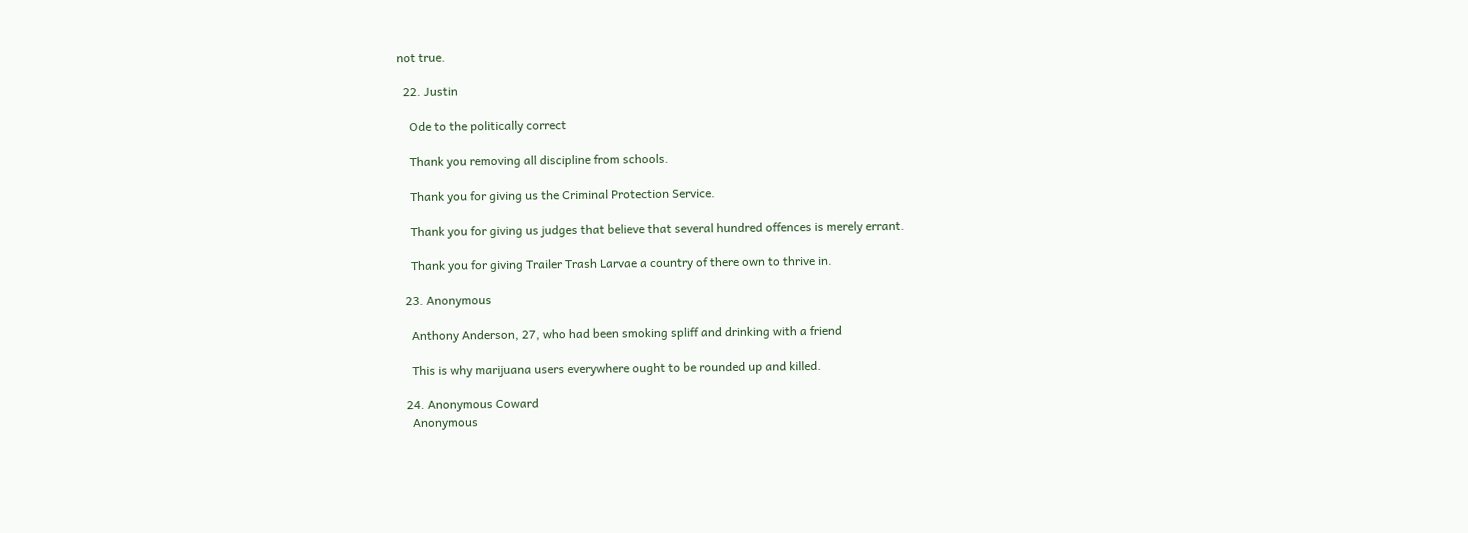not true.

  22. Justin

    Ode to the politically correct

    Thank you removing all discipline from schools.

    Thank you for giving us the Criminal Protection Service.

    Thank you for giving us judges that believe that several hundred offences is merely errant.

    Thank you for giving Trailer Trash Larvae a country of there own to thrive in.

  23. Anonymous

    Anthony Anderson, 27, who had been smoking spliff and drinking with a friend

    This is why marijuana users everywhere ought to be rounded up and killed.

  24. Anonymous Coward
    Anonymous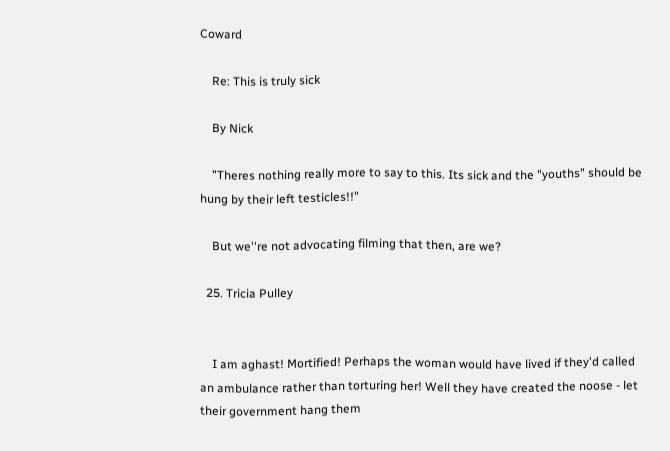Coward

    Re: This is truly sick

    By Nick

    "Theres nothing really more to say to this. Its sick and the "youths" should be hung by their left testicles!!"

    But we''re not advocating filming that then, are we?

  25. Tricia Pulley


    I am aghast! Mortified! Perhaps the woman would have lived if they'd called an ambulance rather than torturing her! Well they have created the noose - let their government hang them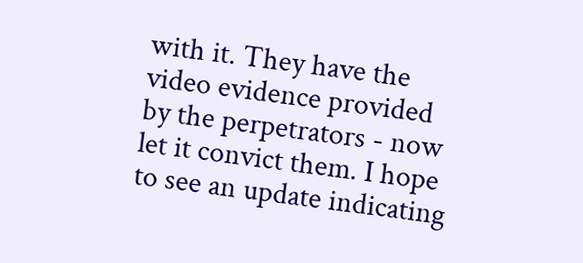with it. They have the video evidence provided by the perpetrators - now let it convict them. I hope to see an update indicating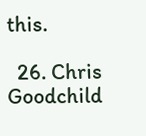this.

  26. Chris Goodchild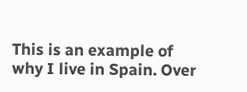This is an example of why I live in Spain. Over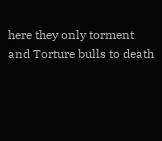here they only torment and Torture bulls to death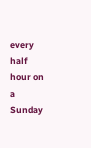every half hour on a Sunday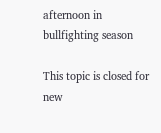afternoon in bullfighting season

This topic is closed for new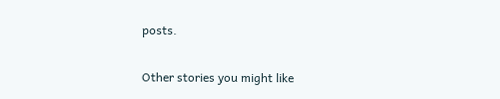posts.

Other stories you might like